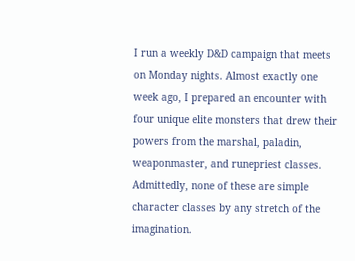I run a weekly D&D campaign that meets on Monday nights. Almost exactly one week ago, I prepared an encounter with four unique elite monsters that drew their powers from the marshal, paladin, weaponmaster, and runepriest classes. Admittedly, none of these are simple character classes by any stretch of the imagination.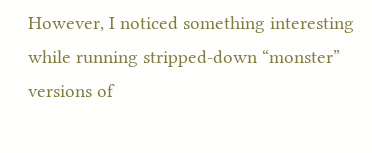However, I noticed something interesting while running stripped-down “monster” versions of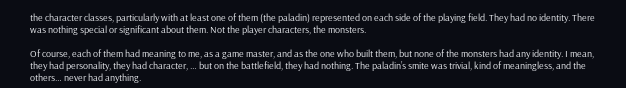the character classes, particularly with at least one of them (the paladin) represented on each side of the playing field. They had no identity. There was nothing special or significant about them. Not the player characters, the monsters.

Of course, each of them had meaning to me, as a game master, and as the one who built them, but none of the monsters had any identity. I mean, they had personality, they had character, … but on the battlefield, they had nothing. The paladin’s smite was trivial, kind of meaningless, and the others… never had anything.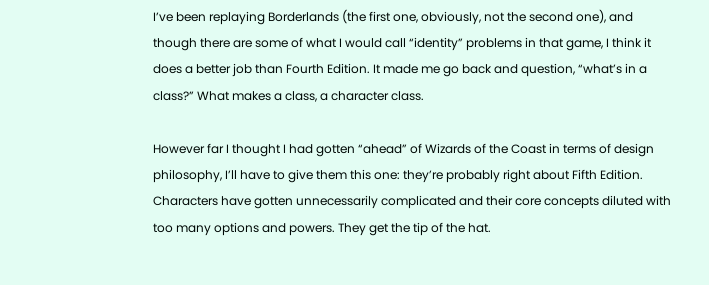I’ve been replaying Borderlands (the first one, obviously, not the second one), and though there are some of what I would call “identity” problems in that game, I think it does a better job than Fourth Edition. It made me go back and question, “what’s in a class?” What makes a class, a character class.

However far I thought I had gotten “ahead” of Wizards of the Coast in terms of design philosophy, I’ll have to give them this one: they’re probably right about Fifth Edition. Characters have gotten unnecessarily complicated and their core concepts diluted with too many options and powers. They get the tip of the hat.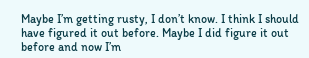Maybe I’m getting rusty, I don’t know. I think I should have figured it out before. Maybe I did figure it out before and now I’m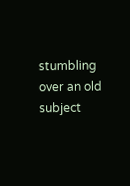stumbling over an old subject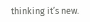thinking it’s new.